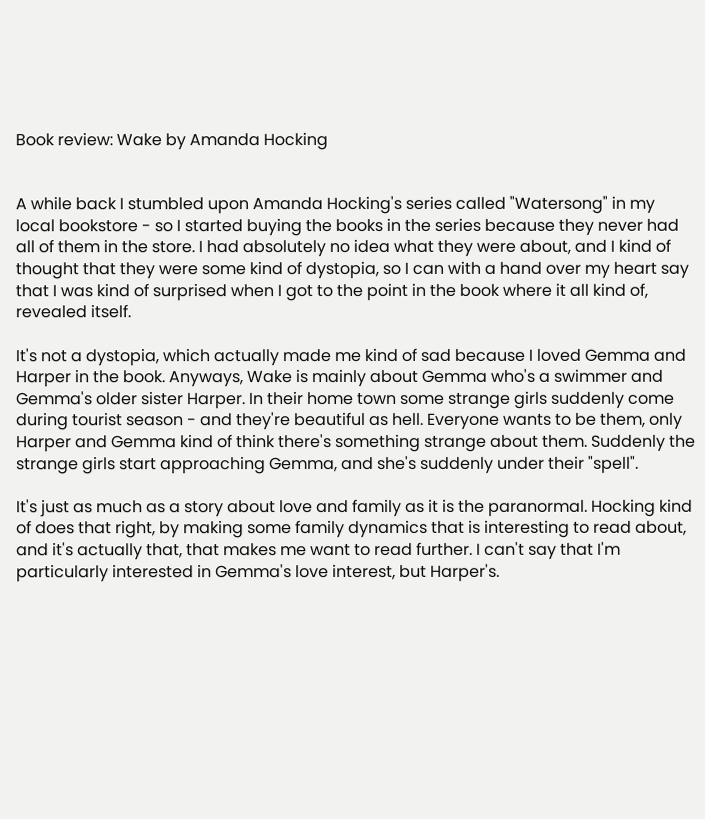Book review: Wake by Amanda Hocking


A while back I stumbled upon Amanda Hocking's series called "Watersong" in my local bookstore - so I started buying the books in the series because they never had all of them in the store. I had absolutely no idea what they were about, and I kind of thought that they were some kind of dystopia, so I can with a hand over my heart say that I was kind of surprised when I got to the point in the book where it all kind of, revealed itself.

It's not a dystopia, which actually made me kind of sad because I loved Gemma and Harper in the book. Anyways, Wake is mainly about Gemma who's a swimmer and Gemma's older sister Harper. In their home town some strange girls suddenly come during tourist season - and they're beautiful as hell. Everyone wants to be them, only Harper and Gemma kind of think there's something strange about them. Suddenly the strange girls start approaching Gemma, and she's suddenly under their "spell".

It's just as much as a story about love and family as it is the paranormal. Hocking kind of does that right, by making some family dynamics that is interesting to read about, and it's actually that, that makes me want to read further. I can't say that I'm particularly interested in Gemma's love interest, but Harper's.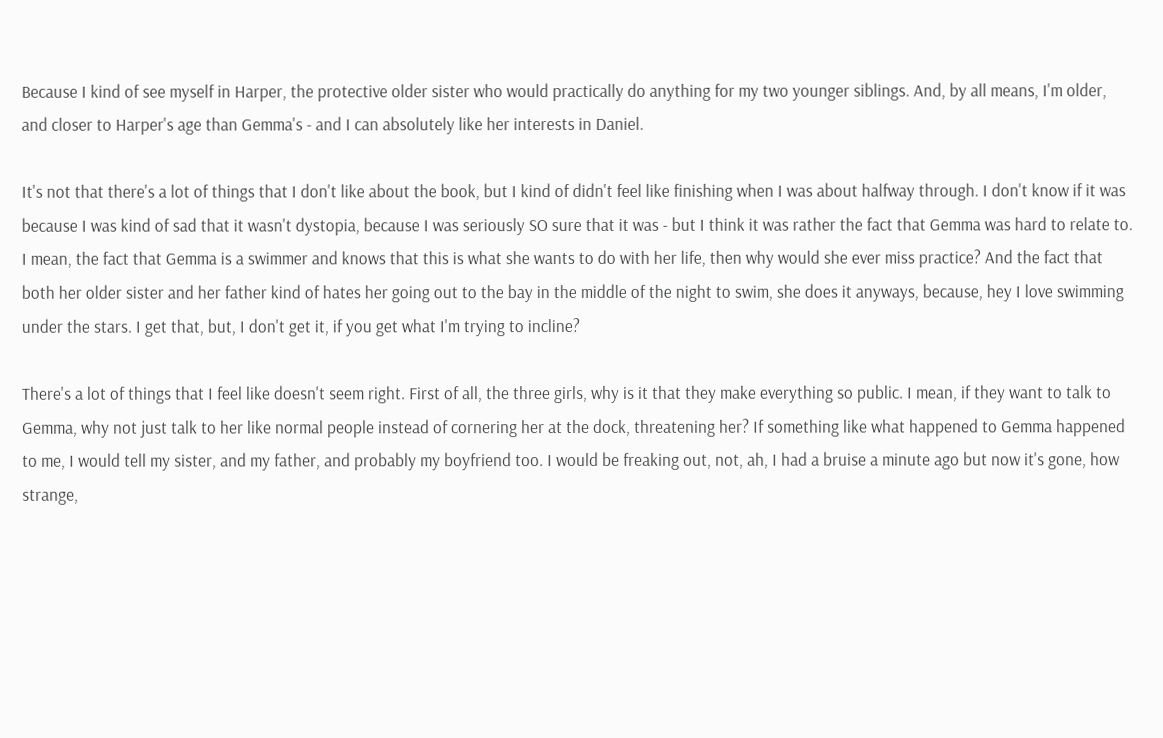Because I kind of see myself in Harper, the protective older sister who would practically do anything for my two younger siblings. And, by all means, I'm older, and closer to Harper's age than Gemma's - and I can absolutely like her interests in Daniel.

It's not that there's a lot of things that I don't like about the book, but I kind of didn't feel like finishing when I was about halfway through. I don't know if it was because I was kind of sad that it wasn't dystopia, because I was seriously SO sure that it was - but I think it was rather the fact that Gemma was hard to relate to. I mean, the fact that Gemma is a swimmer and knows that this is what she wants to do with her life, then why would she ever miss practice? And the fact that both her older sister and her father kind of hates her going out to the bay in the middle of the night to swim, she does it anyways, because, hey I love swimming under the stars. I get that, but, I don't get it, if you get what I'm trying to incline?

There's a lot of things that I feel like doesn't seem right. First of all, the three girls, why is it that they make everything so public. I mean, if they want to talk to Gemma, why not just talk to her like normal people instead of cornering her at the dock, threatening her? If something like what happened to Gemma happened to me, I would tell my sister, and my father, and probably my boyfriend too. I would be freaking out, not, ah, I had a bruise a minute ago but now it's gone, how strange,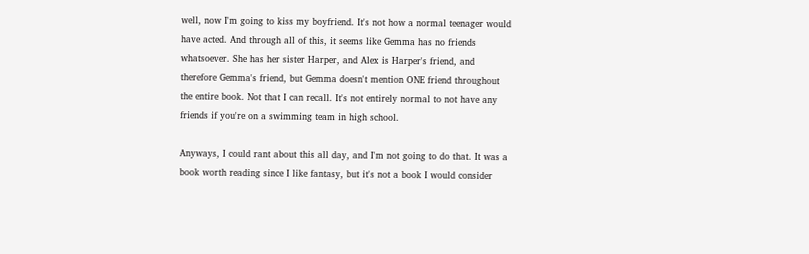well, now I'm going to kiss my boyfriend. It's not how a normal teenager would have acted. And through all of this, it seems like Gemma has no friends whatsoever. She has her sister Harper, and Alex is Harper's friend, and therefore Gemma's friend, but Gemma doesn't mention ONE friend throughout the entire book. Not that I can recall. It's not entirely normal to not have any friends if you're on a swimming team in high school.

Anyways, I could rant about this all day, and I'm not going to do that. It was a book worth reading since I like fantasy, but it's not a book I would consider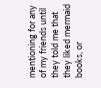mentioning for any of my friends until they told me that they liked mermaid books, or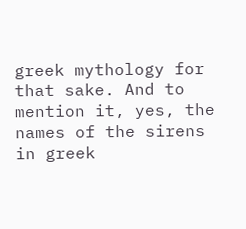greek mythology for that sake. And to mention it, yes, the names of the sirens in greek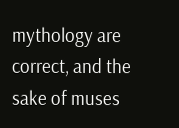mythology are correct, and the sake of muses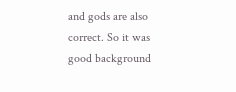and gods are also correct. So it was good background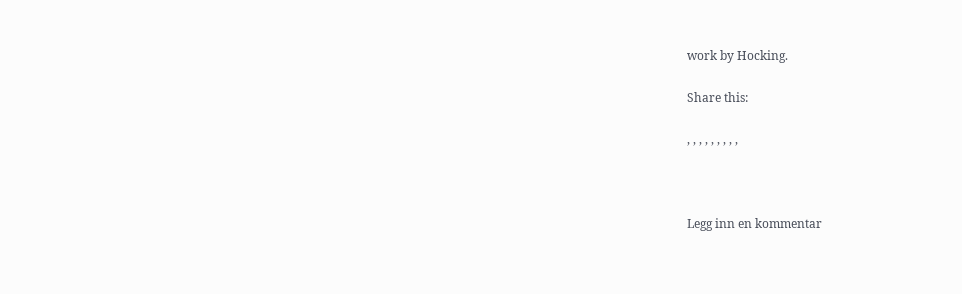work by Hocking.

Share this:

, , , , , , , , ,



Legg inn en kommentar